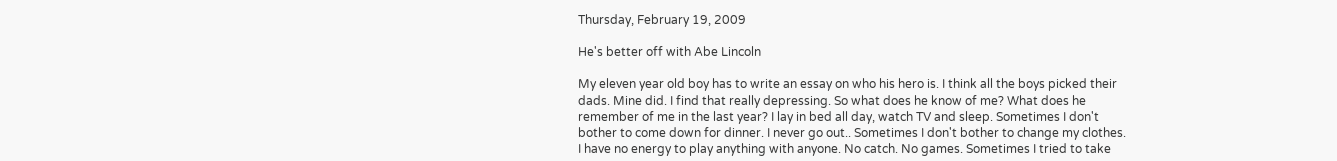Thursday, February 19, 2009

He's better off with Abe Lincoln

My eleven year old boy has to write an essay on who his hero is. I think all the boys picked their dads. Mine did. I find that really depressing. So what does he know of me? What does he remember of me in the last year? I lay in bed all day, watch TV and sleep. Sometimes I don't bother to come down for dinner. I never go out.. Sometimes I don't bother to change my clothes. I have no energy to play anything with anyone. No catch. No games. Sometimes I tried to take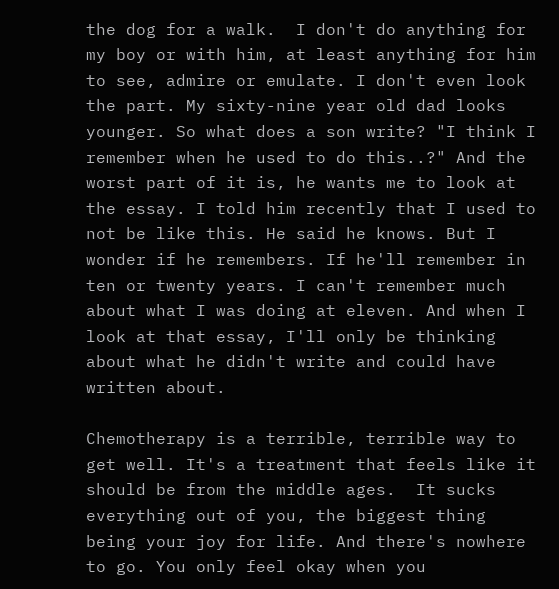the dog for a walk.  I don't do anything for my boy or with him, at least anything for him to see, admire or emulate. I don't even look the part. My sixty-nine year old dad looks younger. So what does a son write? "I think I remember when he used to do this..?" And the worst part of it is, he wants me to look at the essay. I told him recently that I used to not be like this. He said he knows. But I wonder if he remembers. If he'll remember in ten or twenty years. I can't remember much about what I was doing at eleven. And when I look at that essay, I'll only be thinking about what he didn't write and could have written about.

Chemotherapy is a terrible, terrible way to get well. It's a treatment that feels like it should be from the middle ages.  It sucks everything out of you, the biggest thing being your joy for life. And there's nowhere to go. You only feel okay when you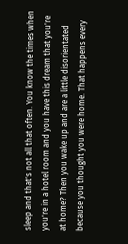sleep and that's not all that often. You know the times when you're in a hotel room and you have this dream that you're at home? Then you wake up and are a little disorientated because you thought you were home. That happens every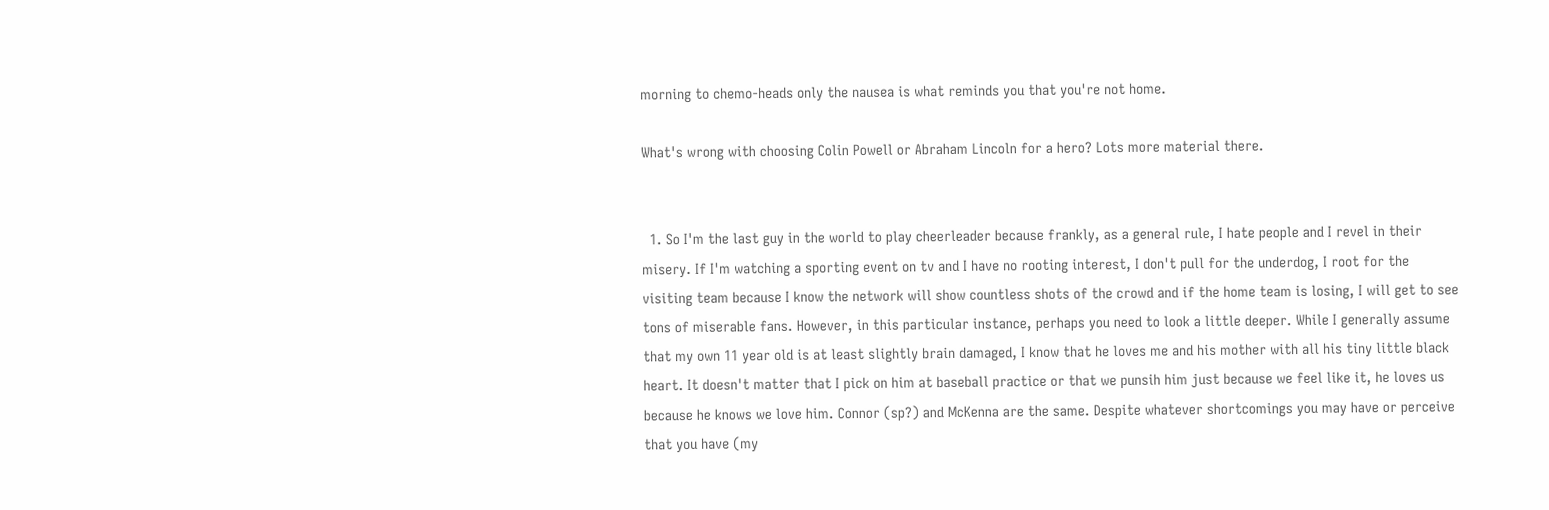morning to chemo-heads only the nausea is what reminds you that you're not home.

What's wrong with choosing Colin Powell or Abraham Lincoln for a hero? Lots more material there.


  1. So I'm the last guy in the world to play cheerleader because frankly, as a general rule, I hate people and I revel in their misery. If I'm watching a sporting event on tv and I have no rooting interest, I don't pull for the underdog, I root for the visiting team because I know the network will show countless shots of the crowd and if the home team is losing, I will get to see tons of miserable fans. However, in this particular instance, perhaps you need to look a little deeper. While I generally assume that my own 11 year old is at least slightly brain damaged, I know that he loves me and his mother with all his tiny little black heart. It doesn't matter that I pick on him at baseball practice or that we punsih him just because we feel like it, he loves us because he knows we love him. Connor (sp?) and McKenna are the same. Despite whatever shortcomings you may have or perceive that you have (my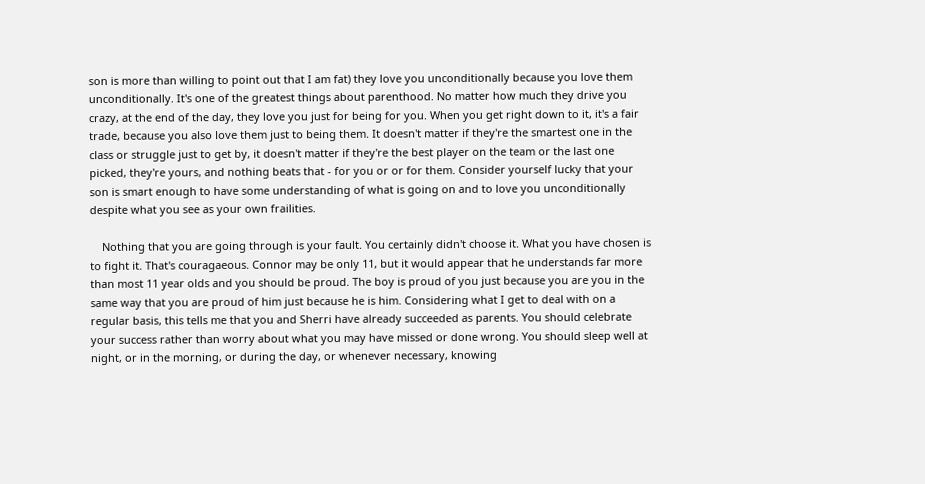son is more than willing to point out that I am fat) they love you unconditionally because you love them unconditionally. It's one of the greatest things about parenthood. No matter how much they drive you crazy, at the end of the day, they love you just for being for you. When you get right down to it, it's a fair trade, because you also love them just to being them. It doesn't matter if they're the smartest one in the class or struggle just to get by, it doesn't matter if they're the best player on the team or the last one picked, they're yours, and nothing beats that - for you or or for them. Consider yourself lucky that your son is smart enough to have some understanding of what is going on and to love you unconditionally despite what you see as your own frailities.

    Nothing that you are going through is your fault. You certainly didn't choose it. What you have chosen is to fight it. That's couragaeous. Connor may be only 11, but it would appear that he understands far more than most 11 year olds and you should be proud. The boy is proud of you just because you are you in the same way that you are proud of him just because he is him. Considering what I get to deal with on a regular basis, this tells me that you and Sherri have already succeeded as parents. You should celebrate your success rather than worry about what you may have missed or done wrong. You should sleep well at night, or in the morning, or during the day, or whenever necessary, knowing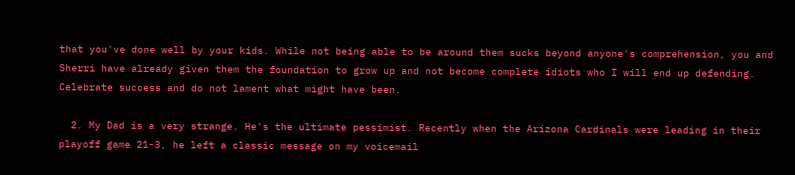that you've done well by your kids. While not being able to be around them sucks beyond anyone's comprehension, you and Sherri have already given them the foundation to grow up and not become complete idiots who I will end up defending. Celebrate success and do not lament what might have been.

  2. My Dad is a very strange. He's the ultimate pessimist. Recently when the Arizona Cardinals were leading in their playoff game 21-3, he left a classic message on my voicemail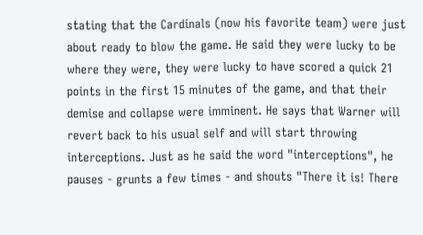stating that the Cardinals (now his favorite team) were just about ready to blow the game. He said they were lucky to be where they were, they were lucky to have scored a quick 21 points in the first 15 minutes of the game, and that their demise and collapse were imminent. He says that Warner will revert back to his usual self and will start throwing interceptions. Just as he said the word "interceptions", he pauses - grunts a few times - and shouts "There it is! There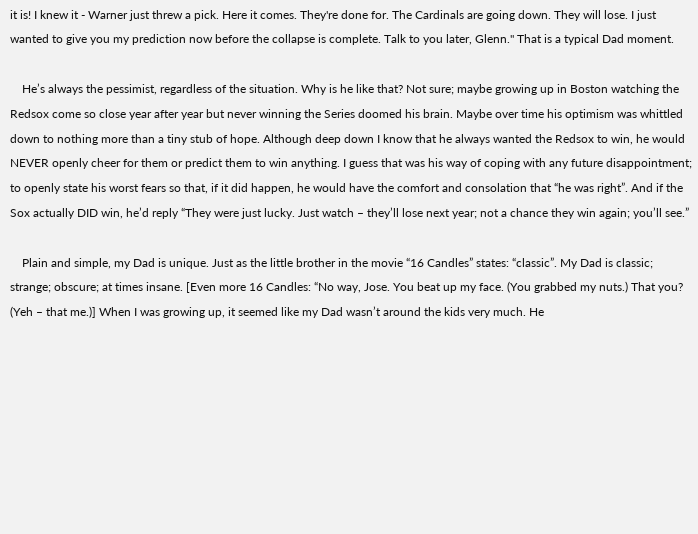it is! I knew it - Warner just threw a pick. Here it comes. They're done for. The Cardinals are going down. They will lose. I just wanted to give you my prediction now before the collapse is complete. Talk to you later, Glenn." That is a typical Dad moment.

    He’s always the pessimist, regardless of the situation. Why is he like that? Not sure; maybe growing up in Boston watching the Redsox come so close year after year but never winning the Series doomed his brain. Maybe over time his optimism was whittled down to nothing more than a tiny stub of hope. Although deep down I know that he always wanted the Redsox to win, he would NEVER openly cheer for them or predict them to win anything. I guess that was his way of coping with any future disappointment; to openly state his worst fears so that, if it did happen, he would have the comfort and consolation that “he was right”. And if the Sox actually DID win, he’d reply “They were just lucky. Just watch – they’ll lose next year; not a chance they win again; you’ll see.”

    Plain and simple, my Dad is unique. Just as the little brother in the movie “16 Candles” states: “classic”. My Dad is classic; strange; obscure; at times insane. [Even more 16 Candles: “No way, Jose. You beat up my face. (You grabbed my nuts.) That you? (Yeh – that me.)] When I was growing up, it seemed like my Dad wasn’t around the kids very much. He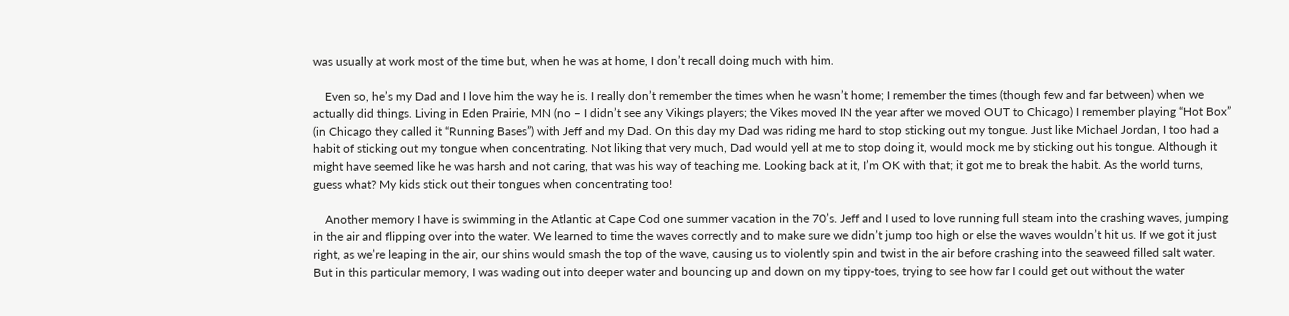was usually at work most of the time but, when he was at home, I don’t recall doing much with him.

    Even so, he’s my Dad and I love him the way he is. I really don’t remember the times when he wasn’t home; I remember the times (though few and far between) when we actually did things. Living in Eden Prairie, MN (no – I didn’t see any Vikings players; the Vikes moved IN the year after we moved OUT to Chicago) I remember playing “Hot Box” (in Chicago they called it “Running Bases”) with Jeff and my Dad. On this day my Dad was riding me hard to stop sticking out my tongue. Just like Michael Jordan, I too had a habit of sticking out my tongue when concentrating. Not liking that very much, Dad would yell at me to stop doing it, would mock me by sticking out his tongue. Although it might have seemed like he was harsh and not caring, that was his way of teaching me. Looking back at it, I’m OK with that; it got me to break the habit. As the world turns, guess what? My kids stick out their tongues when concentrating too!

    Another memory I have is swimming in the Atlantic at Cape Cod one summer vacation in the 70’s. Jeff and I used to love running full steam into the crashing waves, jumping in the air and flipping over into the water. We learned to time the waves correctly and to make sure we didn’t jump too high or else the waves wouldn’t hit us. If we got it just right, as we’re leaping in the air, our shins would smash the top of the wave, causing us to violently spin and twist in the air before crashing into the seaweed filled salt water. But in this particular memory, I was wading out into deeper water and bouncing up and down on my tippy-toes, trying to see how far I could get out without the water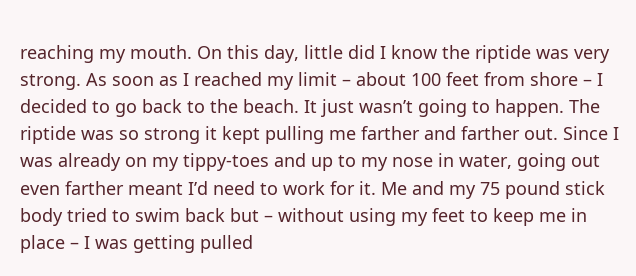reaching my mouth. On this day, little did I know the riptide was very strong. As soon as I reached my limit – about 100 feet from shore – I decided to go back to the beach. It just wasn’t going to happen. The riptide was so strong it kept pulling me farther and farther out. Since I was already on my tippy-toes and up to my nose in water, going out even farther meant I’d need to work for it. Me and my 75 pound stick body tried to swim back but – without using my feet to keep me in place – I was getting pulled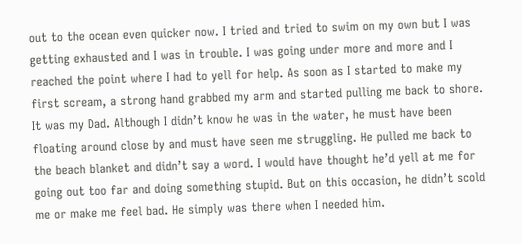out to the ocean even quicker now. I tried and tried to swim on my own but I was getting exhausted and I was in trouble. I was going under more and more and I reached the point where I had to yell for help. As soon as I started to make my first scream, a strong hand grabbed my arm and started pulling me back to shore. It was my Dad. Although I didn’t know he was in the water, he must have been floating around close by and must have seen me struggling. He pulled me back to the beach blanket and didn’t say a word. I would have thought he’d yell at me for going out too far and doing something stupid. But on this occasion, he didn’t scold me or make me feel bad. He simply was there when I needed him.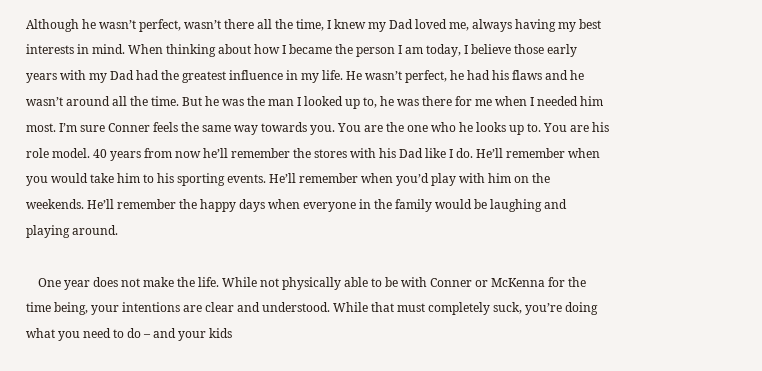Although he wasn’t perfect, wasn’t there all the time, I knew my Dad loved me, always having my best interests in mind. When thinking about how I became the person I am today, I believe those early years with my Dad had the greatest influence in my life. He wasn’t perfect, he had his flaws and he wasn’t around all the time. But he was the man I looked up to, he was there for me when I needed him most. I’m sure Conner feels the same way towards you. You are the one who he looks up to. You are his role model. 40 years from now he’ll remember the stores with his Dad like I do. He’ll remember when you would take him to his sporting events. He’ll remember when you’d play with him on the weekends. He’ll remember the happy days when everyone in the family would be laughing and playing around.

    One year does not make the life. While not physically able to be with Conner or McKenna for the time being, your intentions are clear and understood. While that must completely suck, you’re doing what you need to do – and your kids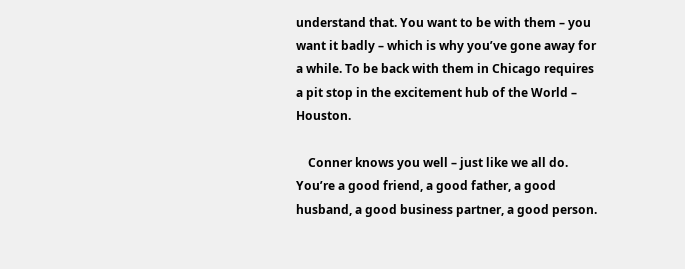understand that. You want to be with them – you want it badly – which is why you’ve gone away for a while. To be back with them in Chicago requires a pit stop in the excitement hub of the World – Houston.

    Conner knows you well – just like we all do. You’re a good friend, a good father, a good husband, a good business partner, a good person.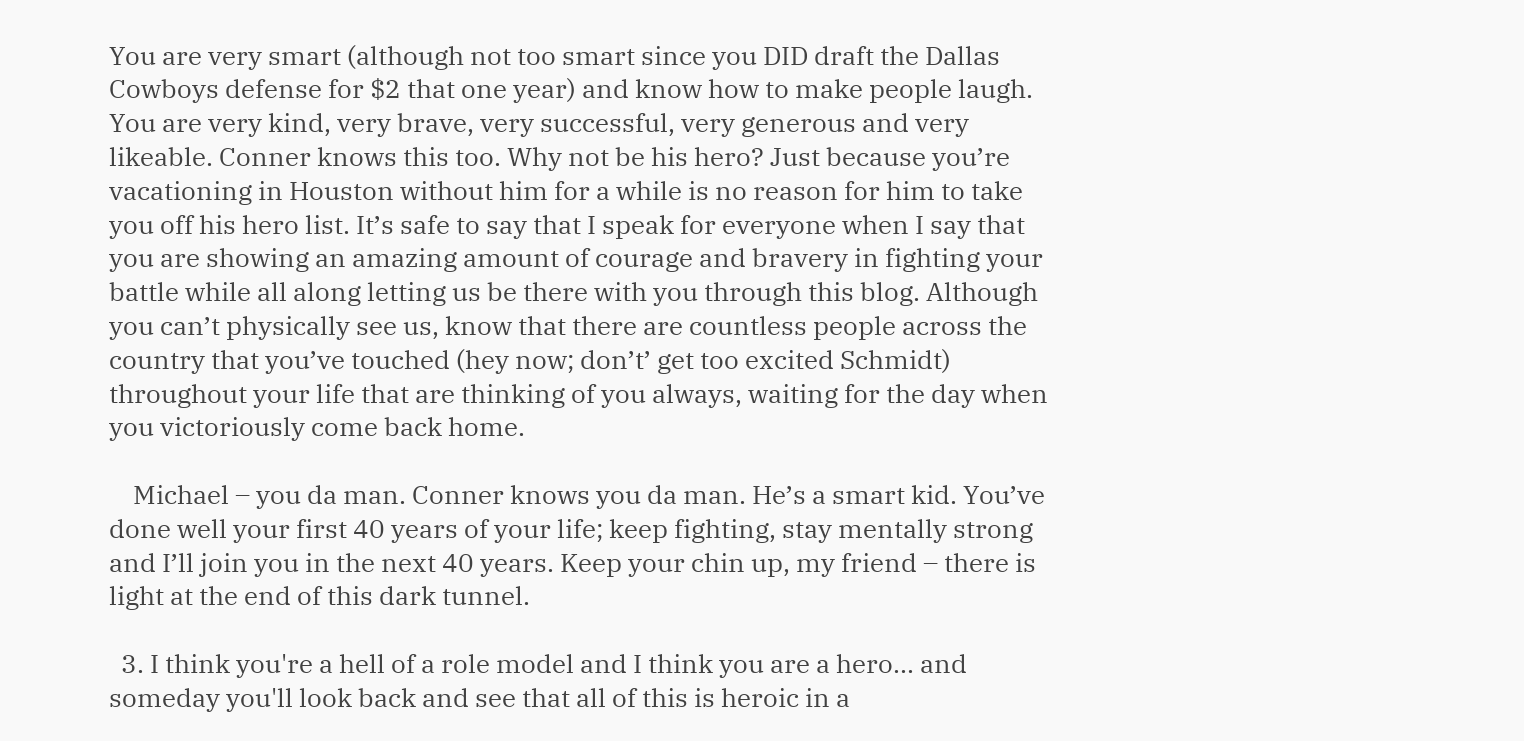You are very smart (although not too smart since you DID draft the Dallas Cowboys defense for $2 that one year) and know how to make people laugh. You are very kind, very brave, very successful, very generous and very likeable. Conner knows this too. Why not be his hero? Just because you’re vacationing in Houston without him for a while is no reason for him to take you off his hero list. It’s safe to say that I speak for everyone when I say that you are showing an amazing amount of courage and bravery in fighting your battle while all along letting us be there with you through this blog. Although you can’t physically see us, know that there are countless people across the country that you’ve touched (hey now; don’t’ get too excited Schmidt) throughout your life that are thinking of you always, waiting for the day when you victoriously come back home.

    Michael – you da man. Conner knows you da man. He’s a smart kid. You’ve done well your first 40 years of your life; keep fighting, stay mentally strong and I’ll join you in the next 40 years. Keep your chin up, my friend – there is light at the end of this dark tunnel.

  3. I think you're a hell of a role model and I think you are a hero... and someday you'll look back and see that all of this is heroic in a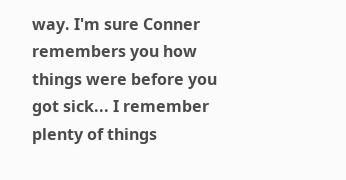way. I'm sure Conner remembers you how things were before you got sick... I remember plenty of things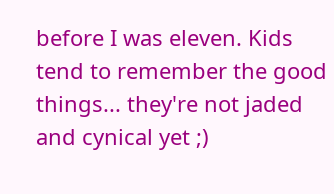before I was eleven. Kids tend to remember the good things... they're not jaded and cynical yet ;)